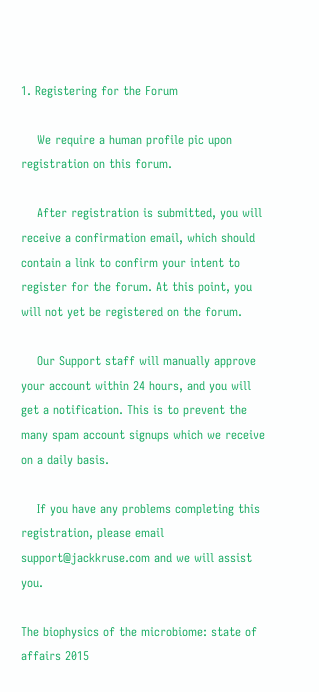1. Registering for the Forum

    We require a human profile pic upon registration on this forum.

    After registration is submitted, you will receive a confirmation email, which should contain a link to confirm your intent to register for the forum. At this point, you will not yet be registered on the forum.

    Our Support staff will manually approve your account within 24 hours, and you will get a notification. This is to prevent the many spam account signups which we receive on a daily basis.

    If you have any problems completing this registration, please email support@jackkruse.com and we will assist you.

The biophysics of the microbiome: state of affairs 2015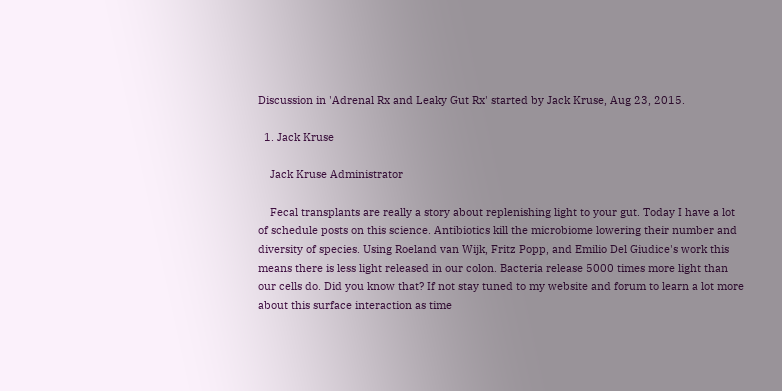Discussion in 'Adrenal Rx and Leaky Gut Rx' started by Jack Kruse, Aug 23, 2015.

  1. Jack Kruse

    Jack Kruse Administrator

    Fecal transplants are really a story about replenishing light to your gut. Today I have a lot of schedule posts on this science. Antibiotics kill the microbiome lowering their number and diversity of species. Using Roeland van Wijk, Fritz Popp, and Emilio Del Giudice's work this means there is less light released in our colon. Bacteria release 5000 times more light than our cells do. Did you know that? If not stay tuned to my website and forum to learn a lot more about this surface interaction as time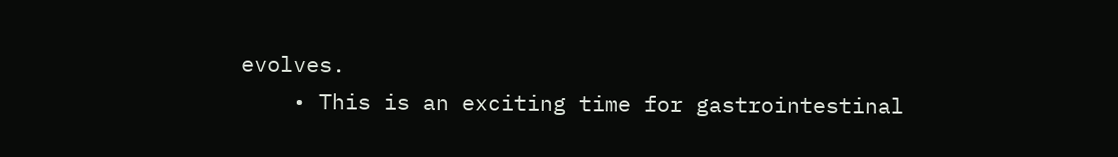evolves.
    • This is an exciting time for gastrointestinal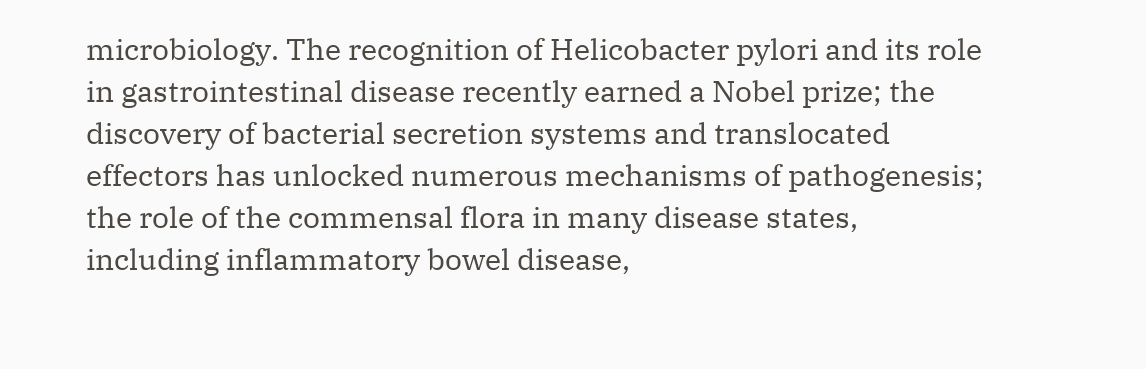microbiology. The recognition of Helicobacter pylori and its role in gastrointestinal disease recently earned a Nobel prize; the discovery of bacterial secretion systems and translocated effectors has unlocked numerous mechanisms of pathogenesis; the role of the commensal flora in many disease states, including inflammatory bowel disease,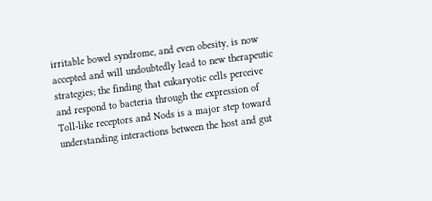irritable bowel syndrome, and even obesity, is now accepted and will undoubtedly lead to new therapeutic strategies; the finding that eukaryotic cells perceive and respond to bacteria through the expression of Toll-like receptors and Nods is a major step toward understanding interactions between the host and gut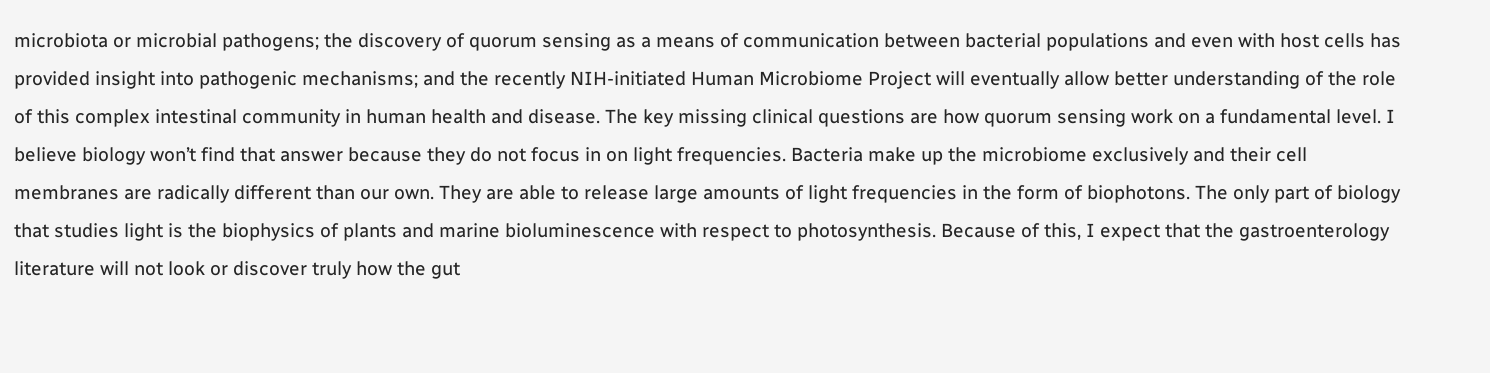microbiota or microbial pathogens; the discovery of quorum sensing as a means of communication between bacterial populations and even with host cells has provided insight into pathogenic mechanisms; and the recently NIH-initiated Human Microbiome Project will eventually allow better understanding of the role of this complex intestinal community in human health and disease. The key missing clinical questions are how quorum sensing work on a fundamental level. I believe biology won’t find that answer because they do not focus in on light frequencies. Bacteria make up the microbiome exclusively and their cell membranes are radically different than our own. They are able to release large amounts of light frequencies in the form of biophotons. The only part of biology that studies light is the biophysics of plants and marine bioluminescence with respect to photosynthesis. Because of this, I expect that the gastroenterology literature will not look or discover truly how the gut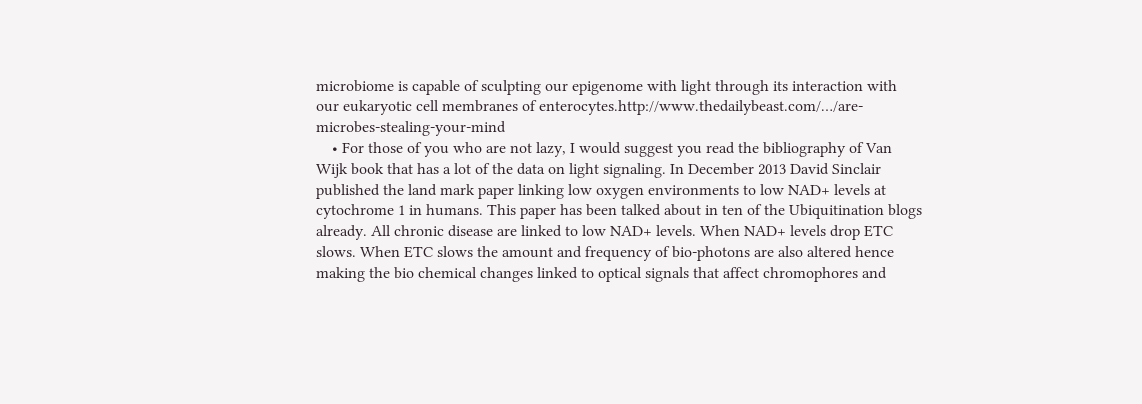microbiome is capable of sculpting our epigenome with light through its interaction with our eukaryotic cell membranes of enterocytes.http://www.thedailybeast.com/…/are-microbes-stealing-your-mind
    • For those of you who are not lazy, I would suggest you read the bibliography of Van Wijk book that has a lot of the data on light signaling. In December 2013 David Sinclair published the land mark paper linking low oxygen environments to low NAD+ levels at cytochrome 1 in humans. This paper has been talked about in ten of the Ubiquitination blogs already. All chronic disease are linked to low NAD+ levels. When NAD+ levels drop ETC slows. When ETC slows the amount and frequency of bio-photons are also altered hence making the bio chemical changes linked to optical signals that affect chromophores and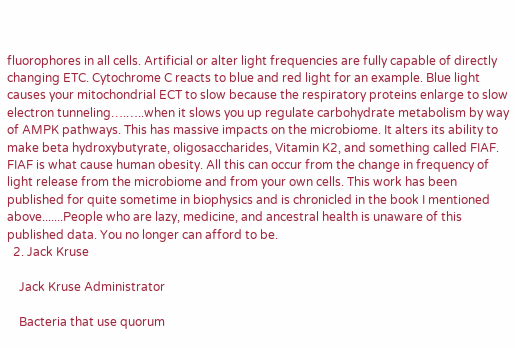fluorophores in all cells. Artificial or alter light frequencies are fully capable of directly changing ETC. Cytochrome C reacts to blue and red light for an example. Blue light causes your mitochondrial ECT to slow because the respiratory proteins enlarge to slow electron tunneling….…..when it slows you up regulate carbohydrate metabolism by way of AMPK pathways. This has massive impacts on the microbiome. It alters its ability to make beta hydroxybutyrate, oligosaccharides, Vitamin K2, and something called FIAF. FIAF is what cause human obesity. All this can occur from the change in frequency of light release from the microbiome and from your own cells. This work has been published for quite sometime in biophysics and is chronicled in the book I mentioned above.......People who are lazy, medicine, and ancestral health is unaware of this published data. You no longer can afford to be.
  2. Jack Kruse

    Jack Kruse Administrator

    Bacteria that use quorum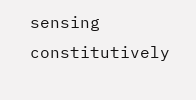sensing constitutively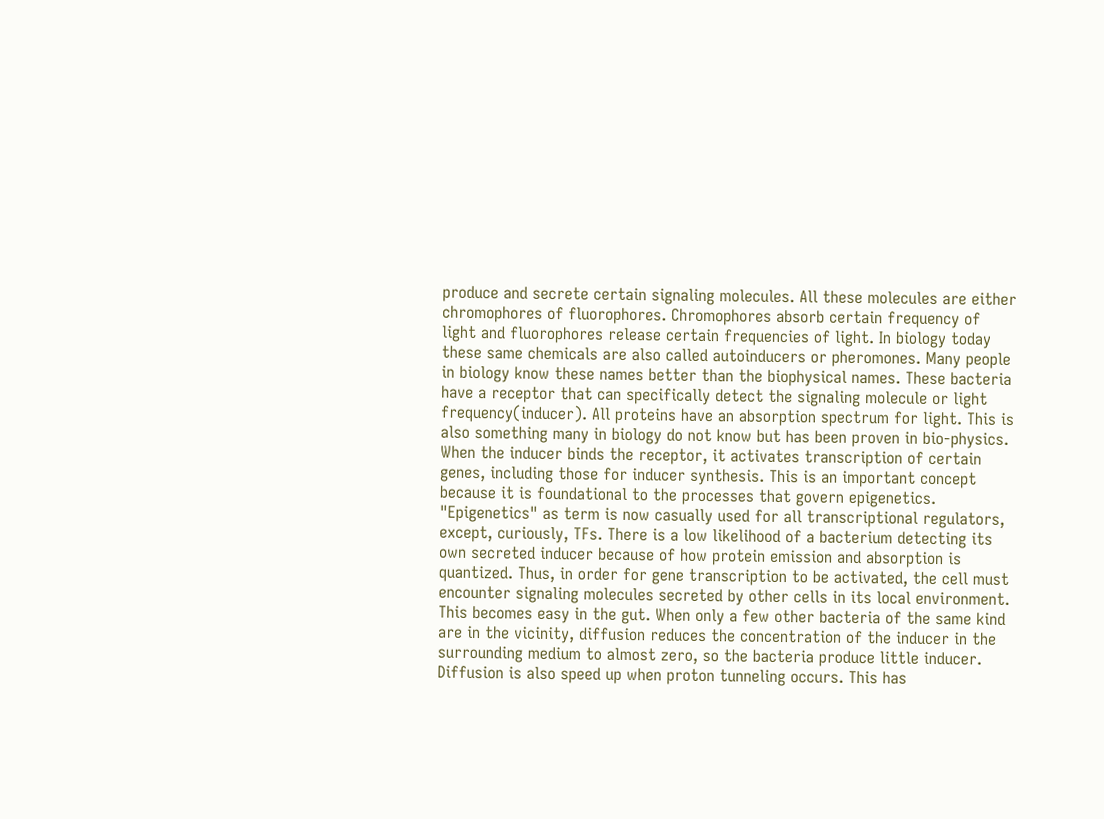produce and secrete certain signaling molecules. All these molecules are either chromophores of fluorophores. Chromophores absorb certain frequency of light and fluorophores release certain frequencies of light. In biology today these same chemicals are also called autoinducers or pheromones. Many people in biology know these names better than the biophysical names. These bacteria have a receptor that can specifically detect the signaling molecule or light frequency(inducer). All proteins have an absorption spectrum for light. This is also something many in biology do not know but has been proven in bio-physics. When the inducer binds the receptor, it activates transcription of certain genes, including those for inducer synthesis. This is an important concept because it is foundational to the processes that govern epigenetics. "Epigenetics" as term is now casually used for all transcriptional regulators, except, curiously, TFs. There is a low likelihood of a bacterium detecting its own secreted inducer because of how protein emission and absorption is quantized. Thus, in order for gene transcription to be activated, the cell must encounter signaling molecules secreted by other cells in its local environment. This becomes easy in the gut. When only a few other bacteria of the same kind are in the vicinity, diffusion reduces the concentration of the inducer in the surrounding medium to almost zero, so the bacteria produce little inducer. Diffusion is also speed up when proton tunneling occurs. This has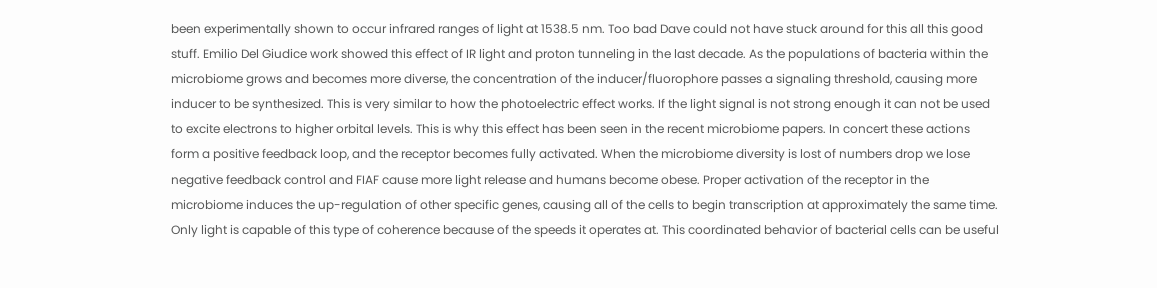been experimentally shown to occur infrared ranges of light at 1538.5 nm. Too bad Dave could not have stuck around for this all this good stuff. Emilio Del Giudice work showed this effect of IR light and proton tunneling in the last decade. As the populations of bacteria within the microbiome grows and becomes more diverse, the concentration of the inducer/fluorophore passes a signaling threshold, causing more inducer to be synthesized. This is very similar to how the photoelectric effect works. If the light signal is not strong enough it can not be used to excite electrons to higher orbital levels. This is why this effect has been seen in the recent microbiome papers. In concert these actions form a positive feedback loop, and the receptor becomes fully activated. When the microbiome diversity is lost of numbers drop we lose negative feedback control and FIAF cause more light release and humans become obese. Proper activation of the receptor in the microbiome induces the up-regulation of other specific genes, causing all of the cells to begin transcription at approximately the same time. Only light is capable of this type of coherence because of the speeds it operates at. This coordinated behavior of bacterial cells can be useful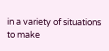in a variety of situations to make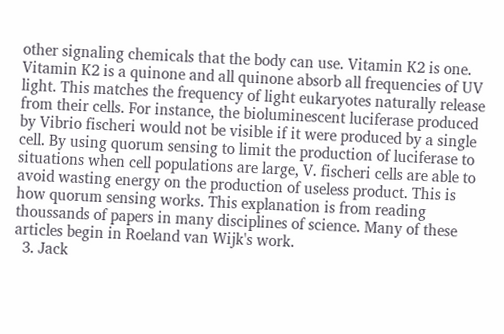other signaling chemicals that the body can use. Vitamin K2 is one. Vitamin K2 is a quinone and all quinone absorb all frequencies of UV light. This matches the frequency of light eukaryotes naturally release from their cells. For instance, the bioluminescent luciferase produced by Vibrio fischeri would not be visible if it were produced by a single cell. By using quorum sensing to limit the production of luciferase to situations when cell populations are large, V. fischeri cells are able to avoid wasting energy on the production of useless product. This is how quorum sensing works. This explanation is from reading thoussands of papers in many disciplines of science. Many of these articles begin in Roeland van Wijk's work.
  3. Jack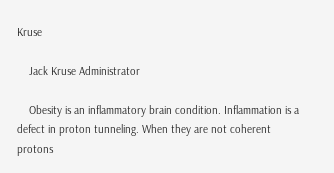Kruse

    Jack Kruse Administrator

    Obesity is an inflammatory brain condition. Inflammation is a defect in proton tunneling. When they are not coherent protons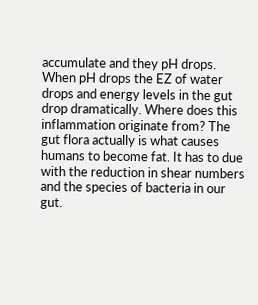accumulate and they pH drops. When pH drops the EZ of water drops and energy levels in the gut drop dramatically. Where does this inflammation originate from? The gut flora actually is what causes humans to become fat. It has to due with the reduction in shear numbers and the species of bacteria in our gut.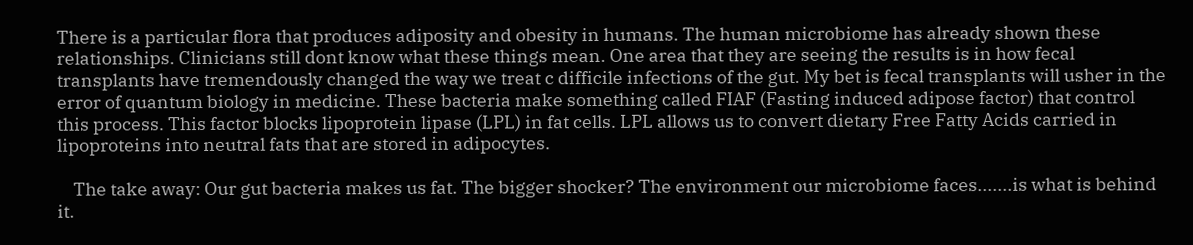There is a particular flora that produces adiposity and obesity in humans. The human microbiome has already shown these relationships. Clinicians still dont know what these things mean. One area that they are seeing the results is in how fecal transplants have tremendously changed the way we treat c difficile infections of the gut. My bet is fecal transplants will usher in the error of quantum biology in medicine. These bacteria make something called FIAF (Fasting induced adipose factor) that control this process. This factor blocks lipoprotein lipase (LPL) in fat cells. LPL allows us to convert dietary Free Fatty Acids carried in lipoproteins into neutral fats that are stored in adipocytes.

    The take away: Our gut bacteria makes us fat. The bigger shocker? The environment our microbiome faces.......is what is behind it.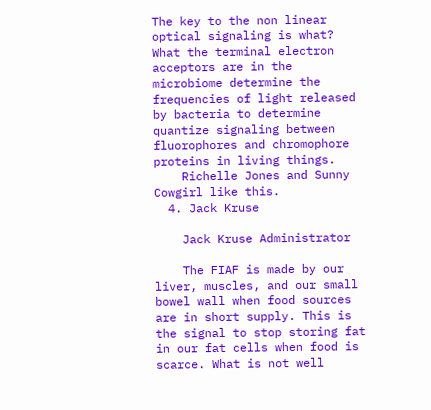The key to the non linear optical signaling is what? What the terminal electron acceptors are in the microbiome determine the frequencies of light released by bacteria to determine quantize signaling between fluorophores and chromophore proteins in living things.
    Richelle Jones and Sunny Cowgirl like this.
  4. Jack Kruse

    Jack Kruse Administrator

    The FIAF is made by our liver, muscles, and our small bowel wall when food sources are in short supply. This is the signal to stop storing fat in our fat cells when food is scarce. What is not well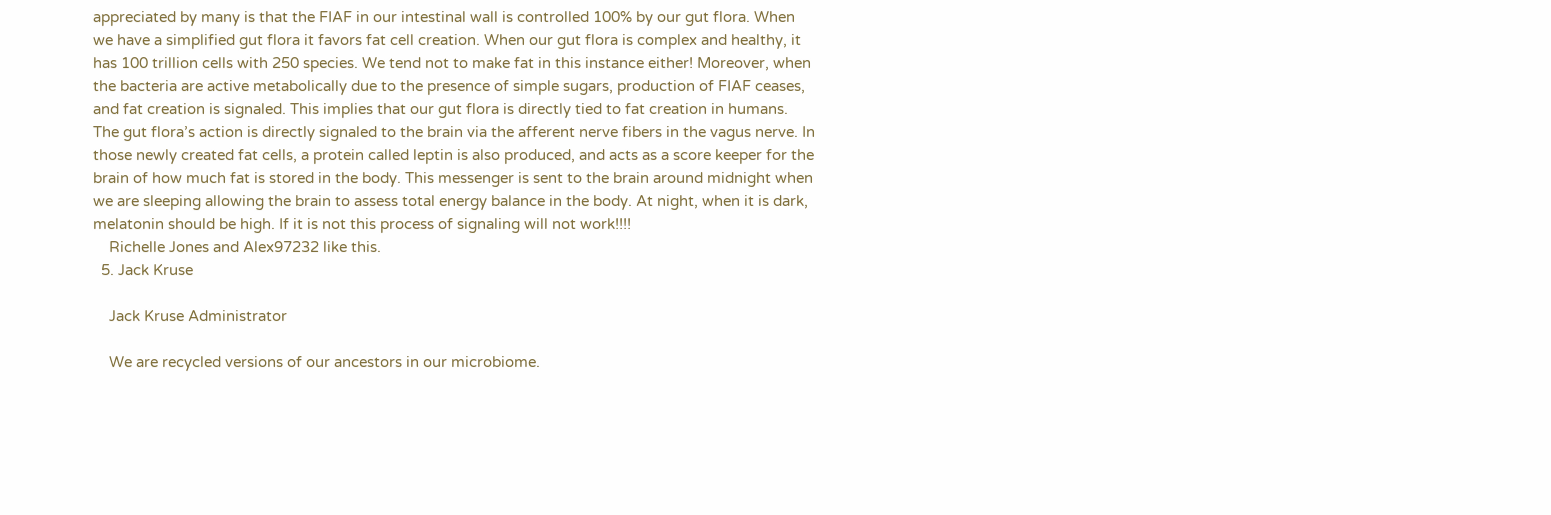appreciated by many is that the FIAF in our intestinal wall is controlled 100% by our gut flora. When we have a simplified gut flora it favors fat cell creation. When our gut flora is complex and healthy, it has 100 trillion cells with 250 species. We tend not to make fat in this instance either! Moreover, when the bacteria are active metabolically due to the presence of simple sugars, production of FIAF ceases, and fat creation is signaled. This implies that our gut flora is directly tied to fat creation in humans. The gut flora’s action is directly signaled to the brain via the afferent nerve fibers in the vagus nerve. In those newly created fat cells, a protein called leptin is also produced, and acts as a score keeper for the brain of how much fat is stored in the body. This messenger is sent to the brain around midnight when we are sleeping allowing the brain to assess total energy balance in the body. At night, when it is dark, melatonin should be high. If it is not this process of signaling will not work!!!!
    Richelle Jones and Alex97232 like this.
  5. Jack Kruse

    Jack Kruse Administrator

    We are recycled versions of our ancestors in our microbiome.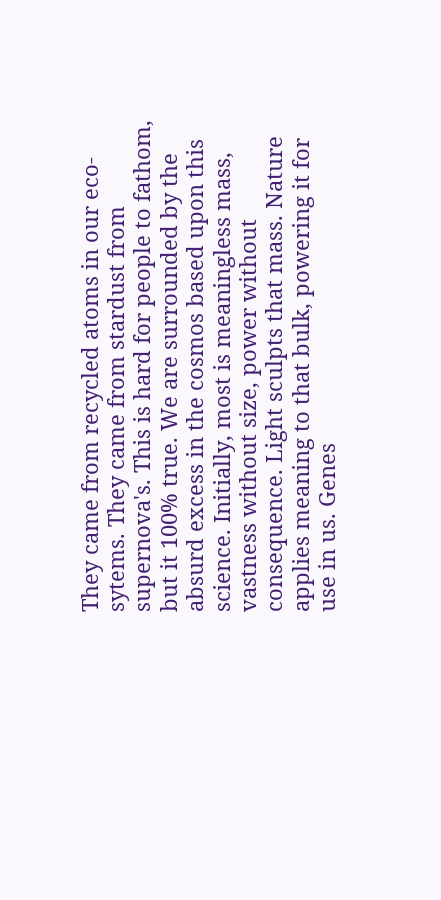They came from recycled atoms in our eco-sytems. They came from stardust from supernova's. This is hard for people to fathom, but it 100% true. We are surrounded by the absurd excess in the cosmos based upon this science. Initially, most is meaningless mass, vastness without size, power without consequence. Light sculpts that mass. Nature applies meaning to that bulk, powering it for use in us. Genes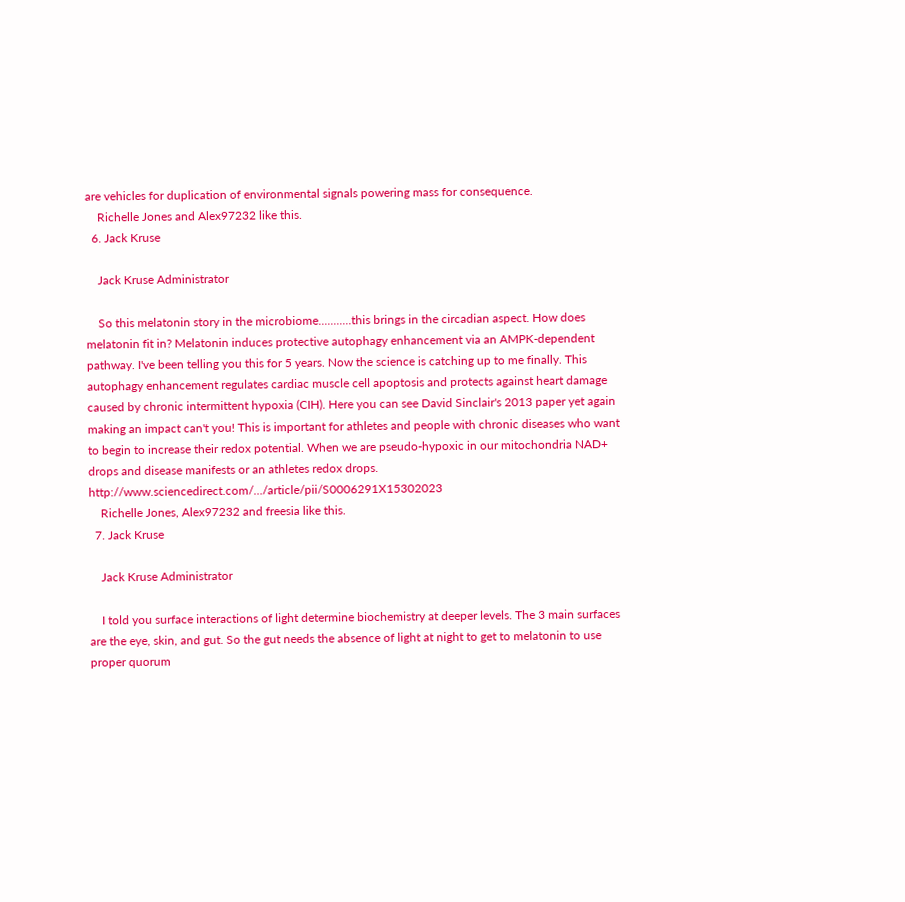are vehicles for duplication of environmental signals powering mass for consequence.
    Richelle Jones and Alex97232 like this.
  6. Jack Kruse

    Jack Kruse Administrator

    So this melatonin story in the microbiome...........this brings in the circadian aspect. How does melatonin fit in? Melatonin induces protective autophagy enhancement via an AMPK-dependent pathway. I've been telling you this for 5 years. Now the science is catching up to me finally. This autophagy enhancement regulates cardiac muscle cell apoptosis and protects against heart damage caused by chronic intermittent hypoxia (CIH). Here you can see David Sinclair's 2013 paper yet again making an impact can't you! This is important for athletes and people with chronic diseases who want to begin to increase their redox potential. When we are pseudo-hypoxic in our mitochondria NAD+ drops and disease manifests or an athletes redox drops. http://www.sciencedirect.com/…/article/pii/S0006291X15302023
    Richelle Jones, Alex97232 and freesia like this.
  7. Jack Kruse

    Jack Kruse Administrator

    I told you surface interactions of light determine biochemistry at deeper levels. The 3 main surfaces are the eye, skin, and gut. So the gut needs the absence of light at night to get to melatonin to use proper quorum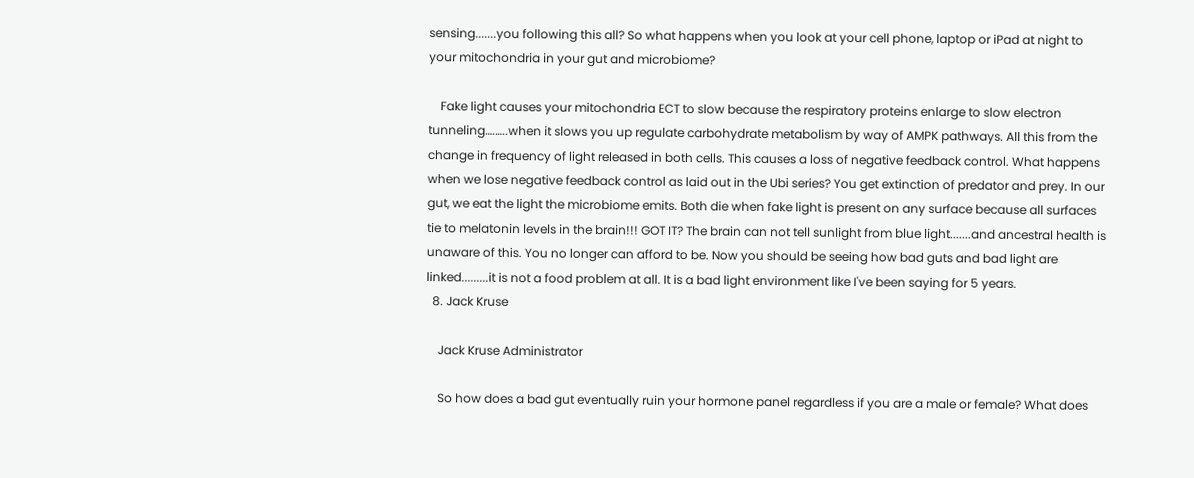sensing.......you following this all? So what happens when you look at your cell phone, laptop or iPad at night to your mitochondria in your gut and microbiome?

    Fake light causes your mitochondria ECT to slow because the respiratory proteins enlarge to slow electron tunneling….…..when it slows you up regulate carbohydrate metabolism by way of AMPK pathways. All this from the change in frequency of light released in both cells. This causes a loss of negative feedback control. What happens when we lose negative feedback control as laid out in the Ubi series? You get extinction of predator and prey. In our gut, we eat the light the microbiome emits. Both die when fake light is present on any surface because all surfaces tie to melatonin levels in the brain!!! GOT IT? The brain can not tell sunlight from blue light.......and ancestral health is unaware of this. You no longer can afford to be. Now you should be seeing how bad guts and bad light are linked.........it is not a food problem at all. It is a bad light environment like I've been saying for 5 years.
  8. Jack Kruse

    Jack Kruse Administrator

    So how does a bad gut eventually ruin your hormone panel regardless if you are a male or female? What does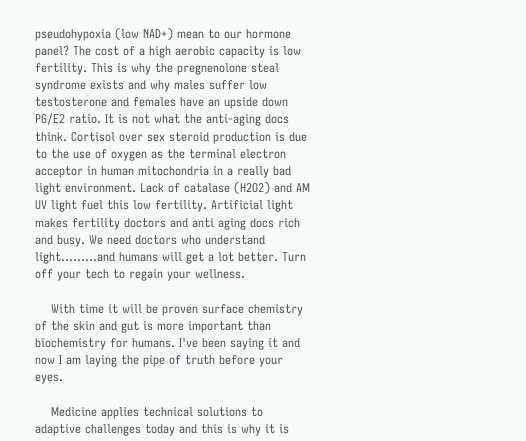pseudohypoxia (low NAD+) mean to our hormone panel? The cost of a high aerobic capacity is low fertility. This is why the pregnenolone steal syndrome exists and why males suffer low testosterone and females have an upside down PG/E2 ratio. It is not what the anti-aging docs think. Cortisol over sex steroid production is due to the use of oxygen as the terminal electron acceptor in human mitochondria in a really bad light environment. Lack of catalase (H2O2) and AM UV light fuel this low fertility. Artificial light makes fertility doctors and anti aging docs rich and busy. We need doctors who understand light.........and humans will get a lot better. Turn off your tech to regain your wellness.

    With time it will be proven surface chemistry of the skin and gut is more important than biochemistry for humans. I've been saying it and now I am laying the pipe of truth before your eyes.

    Medicine applies technical solutions to adaptive challenges today and this is why it is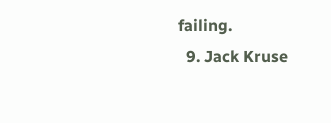failing.
  9. Jack Kruse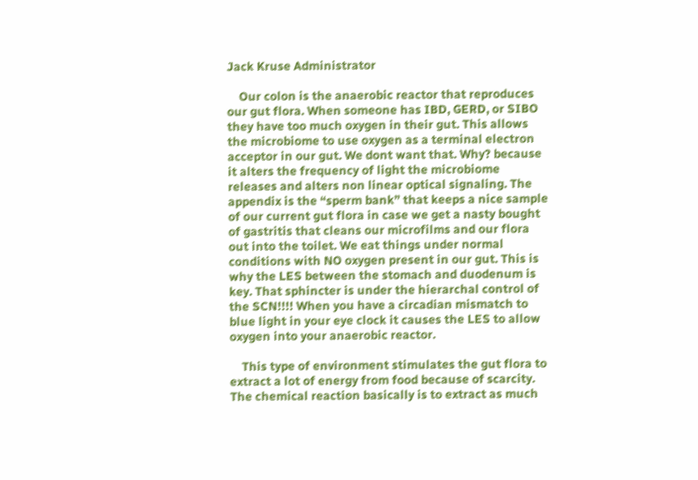Jack Kruse Administrator

    Our colon is the anaerobic reactor that reproduces our gut flora. When someone has IBD, GERD, or SIBO they have too much oxygen in their gut. This allows the microbiome to use oxygen as a terminal electron acceptor in our gut. We dont want that. Why? because it alters the frequency of light the microbiome releases and alters non linear optical signaling. The appendix is the “sperm bank” that keeps a nice sample of our current gut flora in case we get a nasty bought of gastritis that cleans our microfilms and our flora out into the toilet. We eat things under normal conditions with NO oxygen present in our gut. This is why the LES between the stomach and duodenum is key. That sphincter is under the hierarchal control of the SCN!!!! When you have a circadian mismatch to blue light in your eye clock it causes the LES to allow oxygen into your anaerobic reactor.

    This type of environment stimulates the gut flora to extract a lot of energy from food because of scarcity. The chemical reaction basically is to extract as much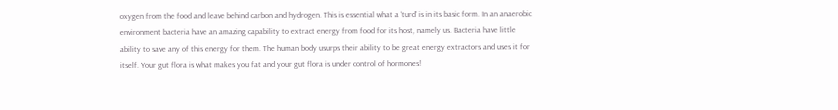oxygen from the food and leave behind carbon and hydrogen. This is essential what a ‘turd’ is in its basic form. In an anaerobic environment bacteria have an amazing capability to extract energy from food for its host, namely us. Bacteria have little ability to save any of this energy for them. The human body usurps their ability to be great energy extractors and uses it for itself. Your gut flora is what makes you fat and your gut flora is under control of hormones!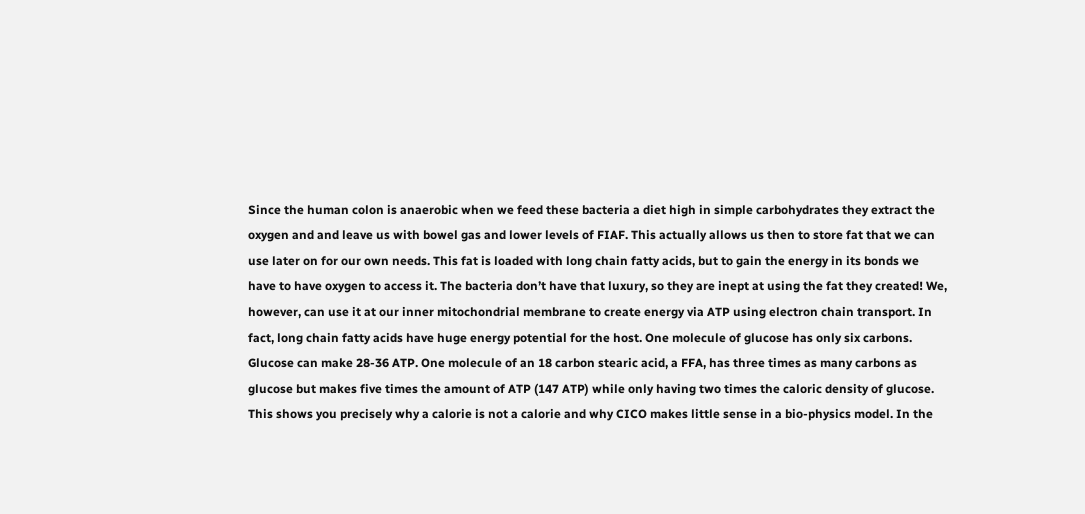Since the human colon is anaerobic when we feed these bacteria a diet high in simple carbohydrates they extract the oxygen and and leave us with bowel gas and lower levels of FIAF. This actually allows us then to store fat that we can use later on for our own needs. This fat is loaded with long chain fatty acids, but to gain the energy in its bonds we have to have oxygen to access it. The bacteria don’t have that luxury, so they are inept at using the fat they created! We, however, can use it at our inner mitochondrial membrane to create energy via ATP using electron chain transport. In fact, long chain fatty acids have huge energy potential for the host. One molecule of glucose has only six carbons. Glucose can make 28-36 ATP. One molecule of an 18 carbon stearic acid, a FFA, has three times as many carbons as glucose but makes five times the amount of ATP (147 ATP) while only having two times the caloric density of glucose. This shows you precisely why a calorie is not a calorie and why CICO makes little sense in a bio-physics model. In the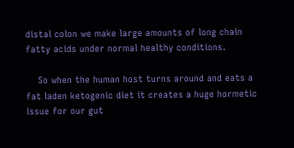distal colon we make large amounts of long chain fatty acids under normal healthy conditions.

    So when the human host turns around and eats a fat laden ketogenic diet it creates a huge hormetic issue for our gut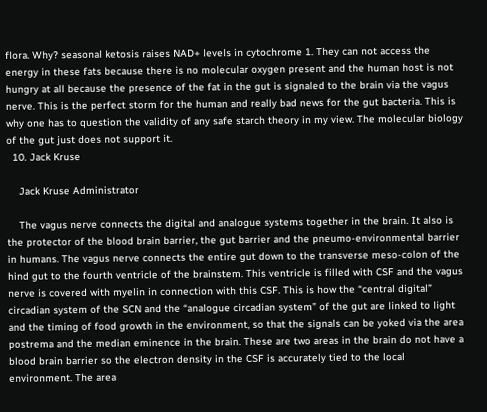flora. Why? seasonal ketosis raises NAD+ levels in cytochrome 1. They can not access the energy in these fats because there is no molecular oxygen present and the human host is not hungry at all because the presence of the fat in the gut is signaled to the brain via the vagus nerve. This is the perfect storm for the human and really bad news for the gut bacteria. This is why one has to question the validity of any safe starch theory in my view. The molecular biology of the gut just does not support it.
  10. Jack Kruse

    Jack Kruse Administrator

    The vagus nerve connects the digital and analogue systems together in the brain. It also is the protector of the blood brain barrier, the gut barrier and the pneumo-environmental barrier in humans. The vagus nerve connects the entire gut down to the transverse meso-colon of the hind gut to the fourth ventricle of the brainstem. This ventricle is filled with CSF and the vagus nerve is covered with myelin in connection with this CSF. This is how the “central digital” circadian system of the SCN and the “analogue circadian system” of the gut are linked to light and the timing of food growth in the environment, so that the signals can be yoked via the area postrema and the median eminence in the brain. These are two areas in the brain do not have a blood brain barrier so the electron density in the CSF is accurately tied to the local environment. The area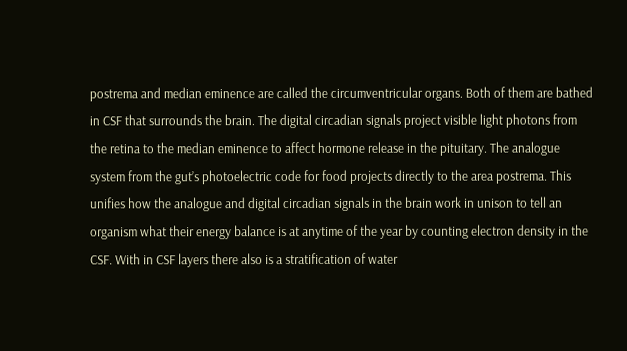postrema and median eminence are called the circumventricular organs. Both of them are bathed in CSF that surrounds the brain. The digital circadian signals project visible light photons from the retina to the median eminence to affect hormone release in the pituitary. The analogue system from the gut’s photoelectric code for food projects directly to the area postrema. This unifies how the analogue and digital circadian signals in the brain work in unison to tell an organism what their energy balance is at anytime of the year by counting electron density in the CSF. With in CSF layers there also is a stratification of water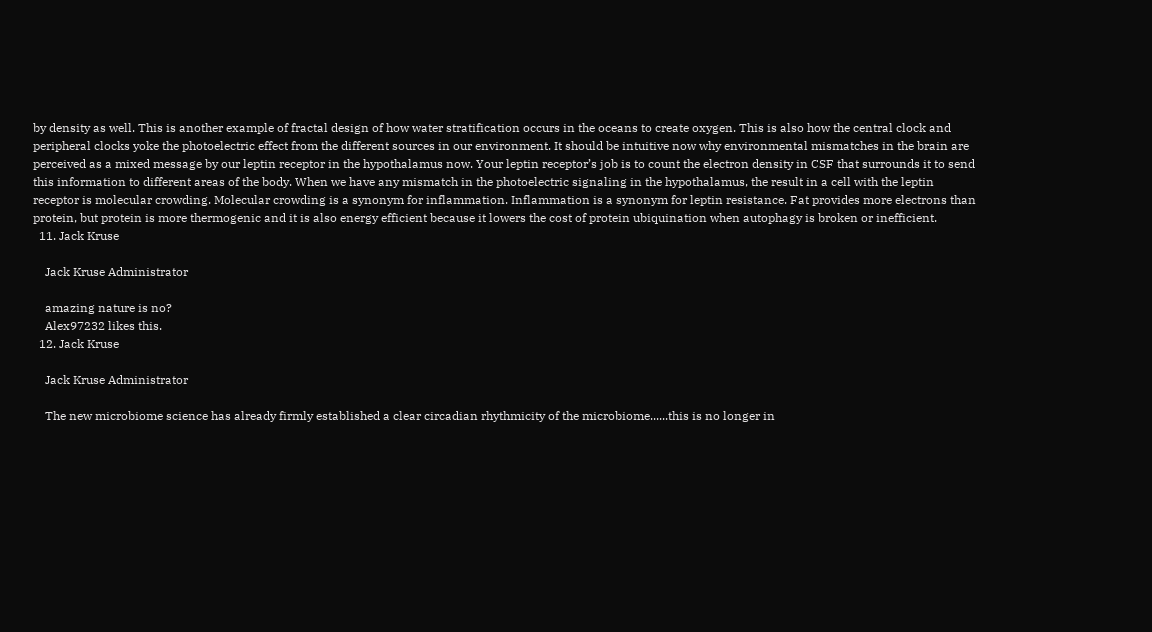by density as well. This is another example of fractal design of how water stratification occurs in the oceans to create oxygen. This is also how the central clock and peripheral clocks yoke the photoelectric effect from the different sources in our environment. It should be intuitive now why environmental mismatches in the brain are perceived as a mixed message by our leptin receptor in the hypothalamus now. Your leptin receptor’s job is to count the electron density in CSF that surrounds it to send this information to different areas of the body. When we have any mismatch in the photoelectric signaling in the hypothalamus, the result in a cell with the leptin receptor is molecular crowding. Molecular crowding is a synonym for inflammation. Inflammation is a synonym for leptin resistance. Fat provides more electrons than protein, but protein is more thermogenic and it is also energy efficient because it lowers the cost of protein ubiquination when autophagy is broken or inefficient.
  11. Jack Kruse

    Jack Kruse Administrator

    amazing nature is no?
    Alex97232 likes this.
  12. Jack Kruse

    Jack Kruse Administrator

    The new microbiome science has already firmly established a clear circadian rhythmicity of the microbiome......this is no longer in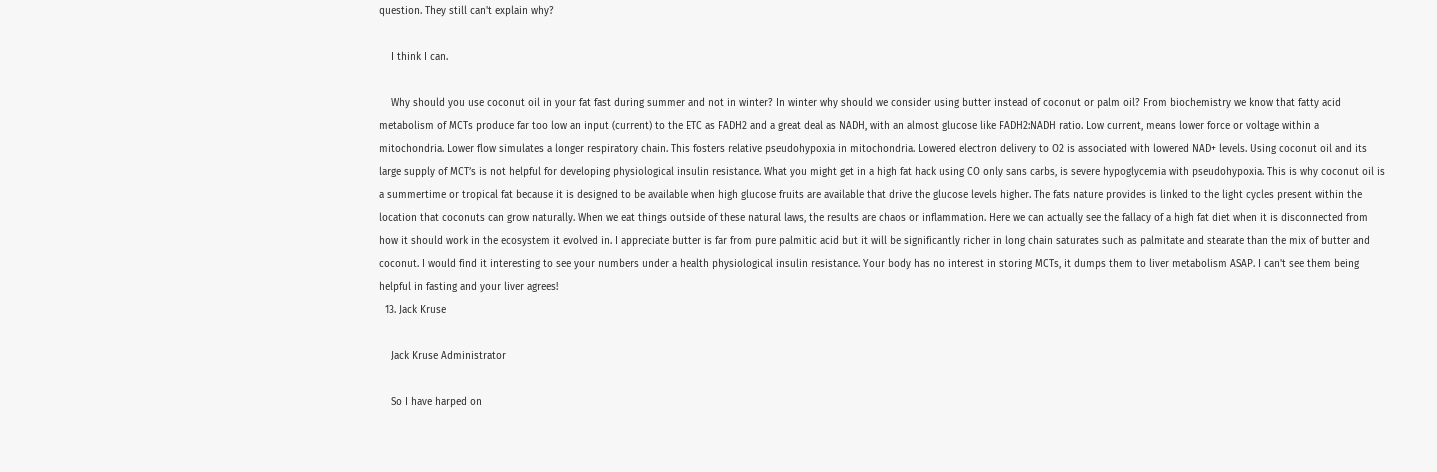question. They still can't explain why?

    I think I can.

    Why should you use coconut oil in your fat fast during summer and not in winter? In winter why should we consider using butter instead of coconut or palm oil? From biochemistry we know that fatty acid metabolism of MCTs produce far too low an input (current) to the ETC as FADH2 and a great deal as NADH, with an almost glucose like FADH2:NADH ratio. Low current, means lower force or voltage within a mitochondria. Lower flow simulates a longer respiratory chain. This fosters relative pseudohypoxia in mitochondria. Lowered electron delivery to O2 is associated with lowered NAD+ levels. Using coconut oil and its large supply of MCT’s is not helpful for developing physiological insulin resistance. What you might get in a high fat hack using CO only sans carbs, is severe hypoglycemia with pseudohypoxia. This is why coconut oil is a summertime or tropical fat because it is designed to be available when high glucose fruits are available that drive the glucose levels higher. The fats nature provides is linked to the light cycles present within the location that coconuts can grow naturally. When we eat things outside of these natural laws, the results are chaos or inflammation. Here we can actually see the fallacy of a high fat diet when it is disconnected from how it should work in the ecosystem it evolved in. I appreciate butter is far from pure palmitic acid but it will be significantly richer in long chain saturates such as palmitate and stearate than the mix of butter and coconut. I would find it interesting to see your numbers under a health physiological insulin resistance. Your body has no interest in storing MCTs, it dumps them to liver metabolism ASAP. I can't see them being helpful in fasting and your liver agrees!
  13. Jack Kruse

    Jack Kruse Administrator

    So I have harped on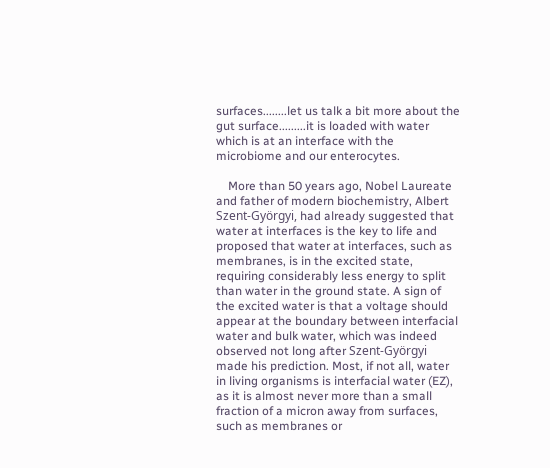surfaces........let us talk a bit more about the gut surface.........it is loaded with water which is at an interface with the microbiome and our enterocytes.

    More than 50 years ago, Nobel Laureate and father of modern biochemistry, Albert Szent-Györgyi, had already suggested that water at interfaces is the key to life and proposed that water at interfaces, such as membranes, is in the excited state, requiring considerably less energy to split than water in the ground state. A sign of the excited water is that a voltage should appear at the boundary between interfacial water and bulk water, which was indeed observed not long after Szent-Györgyi made his prediction. Most, if not all, water in living organisms is interfacial water (EZ), as it is almost never more than a small fraction of a micron away from surfaces, such as membranes or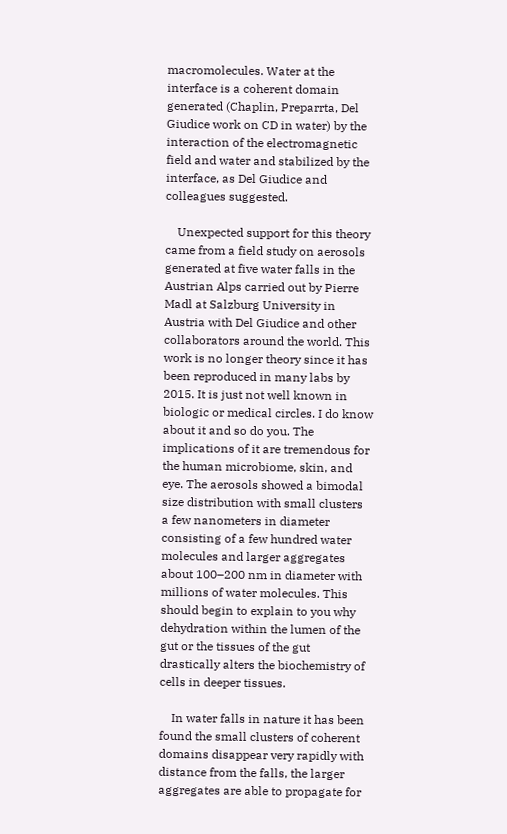macromolecules. Water at the interface is a coherent domain generated (Chaplin, Preparrta, Del Giudice work on CD in water) by the interaction of the electromagnetic field and water and stabilized by the interface, as Del Giudice and colleagues suggested.

    Unexpected support for this theory came from a field study on aerosols generated at five water falls in the Austrian Alps carried out by Pierre Madl at Salzburg University in Austria with Del Giudice and other collaborators around the world. This work is no longer theory since it has been reproduced in many labs by 2015. It is just not well known in biologic or medical circles. I do know about it and so do you. The implications of it are tremendous for the human microbiome, skin, and eye. The aerosols showed a bimodal size distribution with small clusters a few nanometers in diameter consisting of a few hundred water molecules and larger aggregates about 100–200 nm in diameter with millions of water molecules. This should begin to explain to you why dehydration within the lumen of the gut or the tissues of the gut drastically alters the biochemistry of cells in deeper tissues.

    In water falls in nature it has been found the small clusters of coherent domains disappear very rapidly with distance from the falls, the larger aggregates are able to propagate for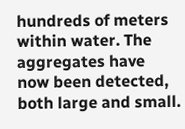hundreds of meters within water. The aggregates have now been detected, both large and small.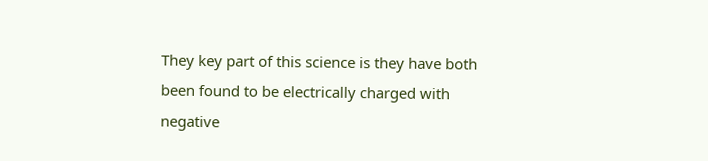They key part of this science is they have both been found to be electrically charged with negative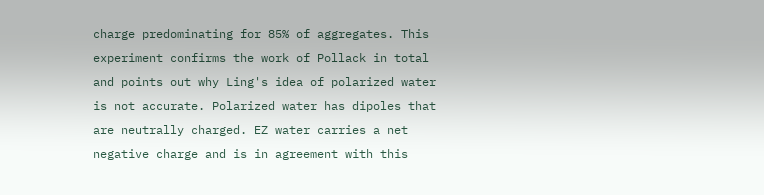charge predominating for 85% of aggregates. This experiment confirms the work of Pollack in total and points out why Ling's idea of polarized water is not accurate. Polarized water has dipoles that are neutrally charged. EZ water carries a net negative charge and is in agreement with this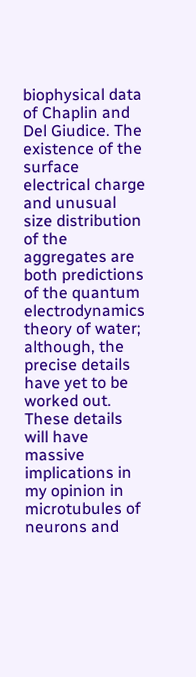biophysical data of Chaplin and Del Giudice. The existence of the surface electrical charge and unusual size distribution of the aggregates are both predictions of the quantum electrodynamics theory of water; although, the precise details have yet to be worked out. These details will have massive implications in my opinion in microtubules of neurons and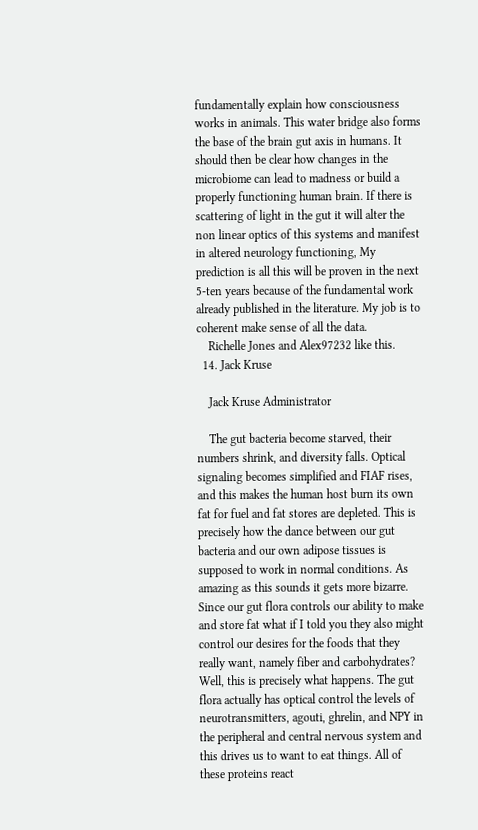fundamentally explain how consciousness works in animals. This water bridge also forms the base of the brain gut axis in humans. It should then be clear how changes in the microbiome can lead to madness or build a properly functioning human brain. If there is scattering of light in the gut it will alter the non linear optics of this systems and manifest in altered neurology functioning, My prediction is all this will be proven in the next 5-ten years because of the fundamental work already published in the literature. My job is to coherent make sense of all the data.
    Richelle Jones and Alex97232 like this.
  14. Jack Kruse

    Jack Kruse Administrator

    The gut bacteria become starved, their numbers shrink, and diversity falls. Optical signaling becomes simplified and FIAF rises, and this makes the human host burn its own fat for fuel and fat stores are depleted. This is precisely how the dance between our gut bacteria and our own adipose tissues is supposed to work in normal conditions. As amazing as this sounds it gets more bizarre. Since our gut flora controls our ability to make and store fat what if I told you they also might control our desires for the foods that they really want, namely fiber and carbohydrates? Well, this is precisely what happens. The gut flora actually has optical control the levels of neurotransmitters, agouti, ghrelin, and NPY in the peripheral and central nervous system and this drives us to want to eat things. All of these proteins react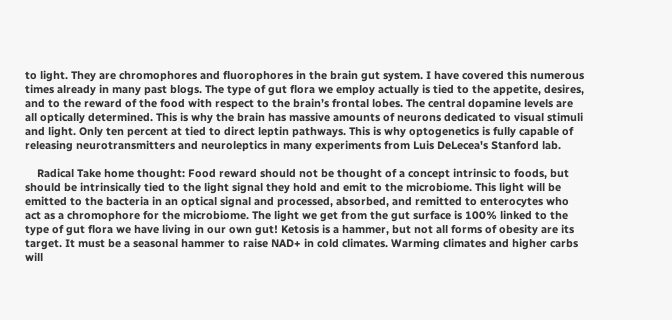to light. They are chromophores and fluorophores in the brain gut system. I have covered this numerous times already in many past blogs. The type of gut flora we employ actually is tied to the appetite, desires, and to the reward of the food with respect to the brain’s frontal lobes. The central dopamine levels are all optically determined. This is why the brain has massive amounts of neurons dedicated to visual stimuli and light. Only ten percent at tied to direct leptin pathways. This is why optogenetics is fully capable of releasing neurotransmitters and neuroleptics in many experiments from Luis DeLecea's Stanford lab.

    Radical Take home thought: Food reward should not be thought of a concept intrinsic to foods, but should be intrinsically tied to the light signal they hold and emit to the microbiome. This light will be emitted to the bacteria in an optical signal and processed, absorbed, and remitted to enterocytes who act as a chromophore for the microbiome. The light we get from the gut surface is 100% linked to the type of gut flora we have living in our own gut! Ketosis is a hammer, but not all forms of obesity are its target. It must be a seasonal hammer to raise NAD+ in cold climates. Warming climates and higher carbs will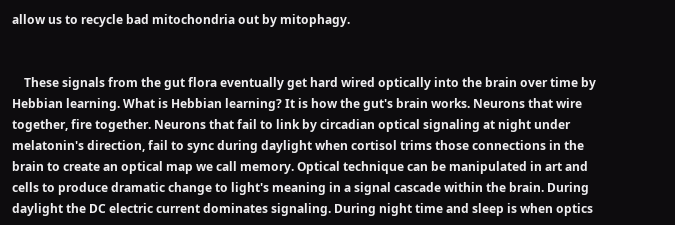allow us to recycle bad mitochondria out by mitophagy.


    These signals from the gut flora eventually get hard wired optically into the brain over time by Hebbian learning. What is Hebbian learning? It is how the gut's brain works. Neurons that wire together, fire together. Neurons that fail to link by circadian optical signaling at night under melatonin's direction, fail to sync during daylight when cortisol trims those connections in the brain to create an optical map we call memory. Optical technique can be manipulated in art and cells to produce dramatic change to light's meaning in a signal cascade within the brain. During daylight the DC electric current dominates signaling. During night time and sleep is when optics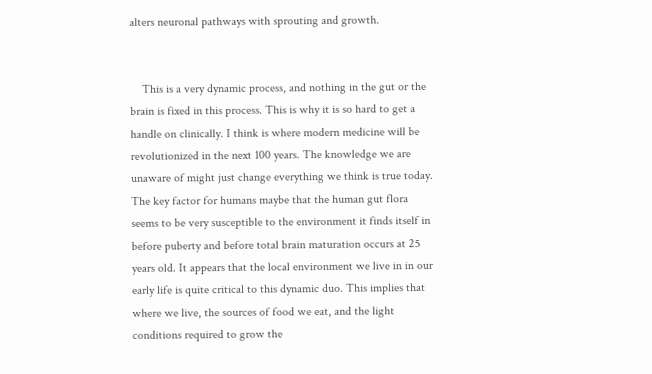alters neuronal pathways with sprouting and growth.


    This is a very dynamic process, and nothing in the gut or the brain is fixed in this process. This is why it is so hard to get a handle on clinically. I think is where modern medicine will be revolutionized in the next 100 years. The knowledge we are unaware of might just change everything we think is true today. The key factor for humans maybe that the human gut flora seems to be very susceptible to the environment it finds itself in before puberty and before total brain maturation occurs at 25 years old. It appears that the local environment we live in in our early life is quite critical to this dynamic duo. This implies that where we live, the sources of food we eat, and the light conditions required to grow the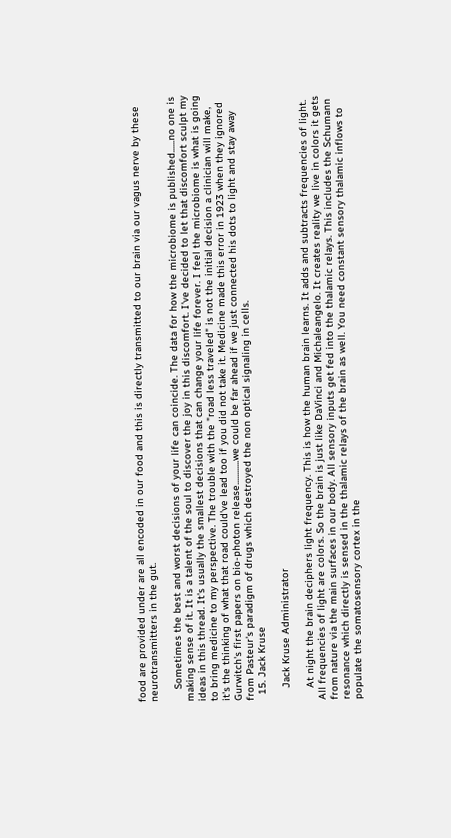food are provided under are all encoded in our food and this is directly transmitted to our brain via our vagus nerve by these neurotransmitters in the gut.

    Sometimes the best and worst decisions of your life can coincide. The data for how the microbiome is published......no one is making sense of it. It is a talent of the soul to discover the joy in this discomfort. I've decided to let that discomfort sculpt my ideas in this thread. It's usually the smallest decisions that can change your life forever. I feel the microbiome is what is going to bring medicine to my perspective. The trouble with the "road less traveled" is not the initial decision a clinician will make, it's the thinking of what that road could've lead too if you did not take it. Medicine made this error in 1923 when they ignored Gurwitch's first papers on bio-photon release............we could be far ahead if we just connected his dots to light and stay away from Pasteur's paradigm of drugs which destroyed the non optical signaling in cells.
  15. Jack Kruse

    Jack Kruse Administrator

    At night the brain deciphers light frequency. This is how the human brain learns. It adds and subtracts frequencies of light. All frequencies of light are colors. So the brain is just like DaVinci and Michaleangelo. It creates reality we live in colors it gets from nature via the main surfaces in our body. All sensory inputs get fed into the thalamic relays. This includes the Schumann resonance which directly is sensed in the thalamic relays of the brain as well. You need constant sensory thalamic inflows to populate the somatosensory cortex in the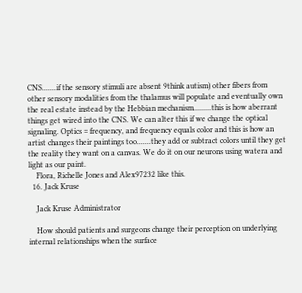CNS.......if the sensory stimuli are absent 9think autism) other fibers from other sensory modalities from the thalamus will populate and eventually own the real estate instead by the Hebbian mechanism.........this is how aberrant things get wired into the CNS. We can alter this if we change the optical signaling. Optics = frequency, and frequency equals color and this is how an artist changes their paintings too.......they add or subtract colors until they get the reality they want on a canvas. We do it on our neurons using watera and light as our paint.
    Flora, Richelle Jones and Alex97232 like this.
  16. Jack Kruse

    Jack Kruse Administrator

    How should patients and surgeons change their perception on underlying internal relationships when the surface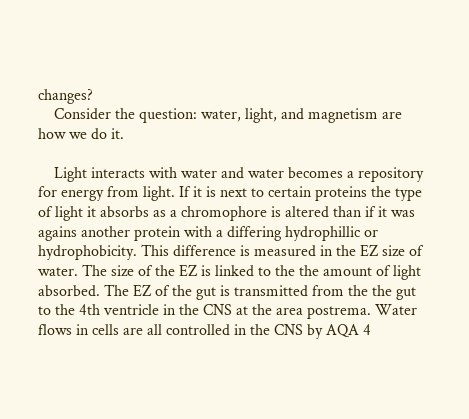changes?
    Consider the question: water, light, and magnetism are how we do it.

    Light interacts with water and water becomes a repository for energy from light. If it is next to certain proteins the type of light it absorbs as a chromophore is altered than if it was agains another protein with a differing hydrophillic or hydrophobicity. This difference is measured in the EZ size of water. The size of the EZ is linked to the the amount of light absorbed. The EZ of the gut is transmitted from the the gut to the 4th ventricle in the CNS at the area postrema. Water flows in cells are all controlled in the CNS by AQA 4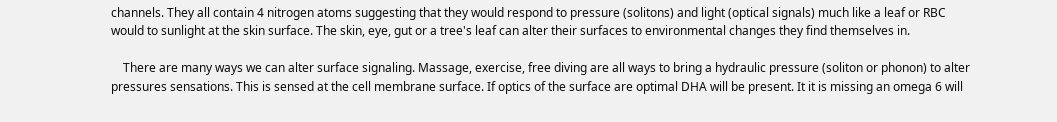channels. They all contain 4 nitrogen atoms suggesting that they would respond to pressure (solitons) and light (optical signals) much like a leaf or RBC would to sunlight at the skin surface. The skin, eye, gut or a tree's leaf can alter their surfaces to environmental changes they find themselves in.

    There are many ways we can alter surface signaling. Massage, exercise, free diving are all ways to bring a hydraulic pressure (soliton or phonon) to alter pressures sensations. This is sensed at the cell membrane surface. If optics of the surface are optimal DHA will be present. It it is missing an omega 6 will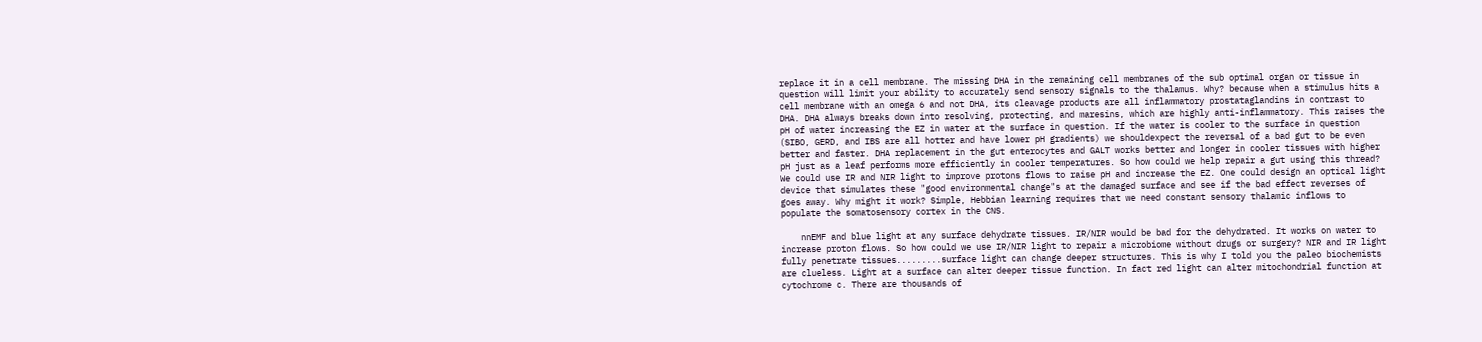replace it in a cell membrane. The missing DHA in the remaining cell membranes of the sub optimal organ or tissue in question will limit your ability to accurately send sensory signals to the thalamus. Why? because when a stimulus hits a cell membrane with an omega 6 and not DHA, its cleavage products are all inflammatory prostataglandins in contrast to DHA. DHA always breaks down into resolving, protecting, and maresins, which are highly anti-inflammatory. This raises the pH of water increasing the EZ in water at the surface in question. If the water is cooler to the surface in question (SIBO, GERD, and IBS are all hotter and have lower pH gradients) we shouldexpect the reversal of a bad gut to be even better and faster. DHA replacement in the gut enterocytes and GALT works better and longer in cooler tissues with higher pH just as a leaf performs more efficiently in cooler temperatures. So how could we help repair a gut using this thread? We could use IR and NIR light to improve protons flows to raise pH and increase the EZ. One could design an optical light device that simulates these "good environmental change"s at the damaged surface and see if the bad effect reverses of goes away. Why might it work? Simple, Hebbian learning requires that we need constant sensory thalamic inflows to populate the somatosensory cortex in the CNS.

    nnEMF and blue light at any surface dehydrate tissues. IR/NIR would be bad for the dehydrated. It works on water to increase proton flows. So how could we use IR/NIR light to repair a microbiome without drugs or surgery? NIR and IR light fully penetrate tissues.........surface light can change deeper structures. This is why I told you the paleo biochemists are clueless. Light at a surface can alter deeper tissue function. In fact red light can alter mitochondrial function at cytochrome c. There are thousands of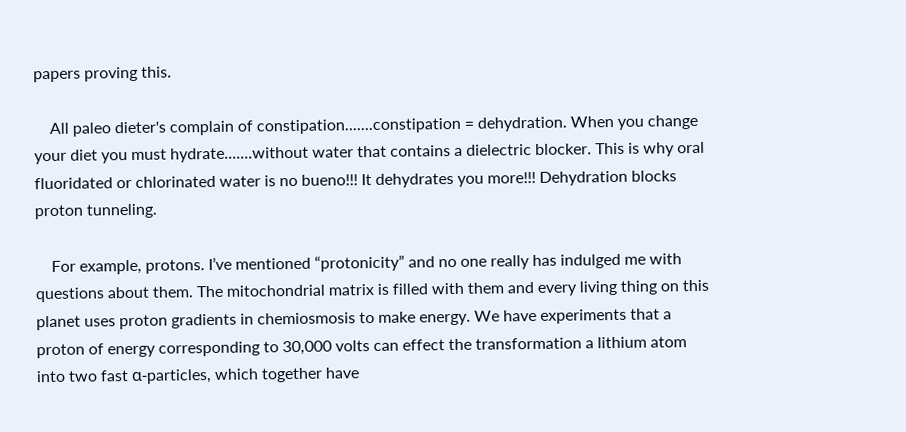papers proving this.

    All paleo dieter's complain of constipation.......constipation = dehydration. When you change your diet you must hydrate.......without water that contains a dielectric blocker. This is why oral fluoridated or chlorinated water is no bueno!!! It dehydrates you more!!! Dehydration blocks proton tunneling.

    For example, protons. I’ve mentioned “protonicity” and no one really has indulged me with questions about them. The mitochondrial matrix is filled with them and every living thing on this planet uses proton gradients in chemiosmosis to make energy. We have experiments that a proton of energy corresponding to 30,000 volts can effect the transformation a lithium atom into two fast α-particles, which together have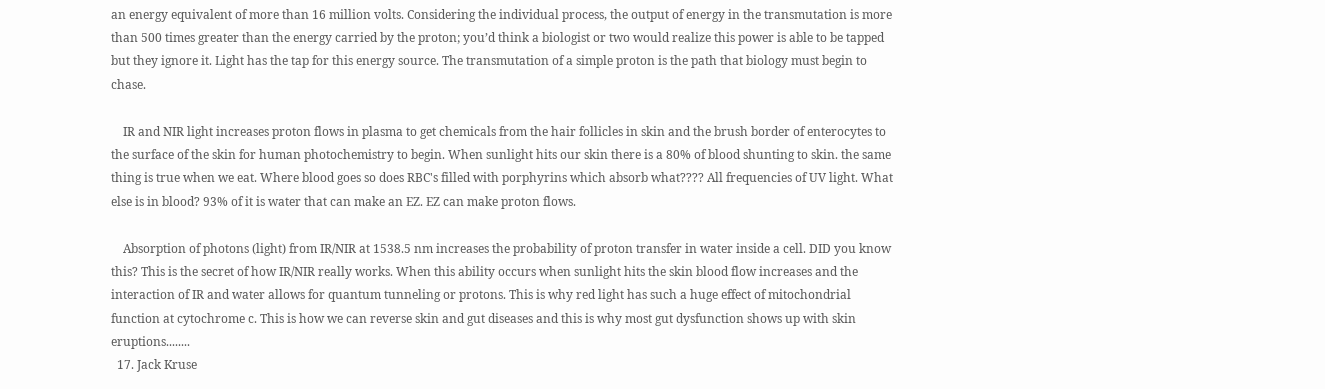an energy equivalent of more than 16 million volts. Considering the individual process, the output of energy in the transmutation is more than 500 times greater than the energy carried by the proton; you’d think a biologist or two would realize this power is able to be tapped but they ignore it. Light has the tap for this energy source. The transmutation of a simple proton is the path that biology must begin to chase.

    IR and NIR light increases proton flows in plasma to get chemicals from the hair follicles in skin and the brush border of enterocytes to the surface of the skin for human photochemistry to begin. When sunlight hits our skin there is a 80% of blood shunting to skin. the same thing is true when we eat. Where blood goes so does RBC's filled with porphyrins which absorb what???? All frequencies of UV light. What else is in blood? 93% of it is water that can make an EZ. EZ can make proton flows.

    Absorption of photons (light) from IR/NIR at 1538.5 nm increases the probability of proton transfer in water inside a cell. DID you know this? This is the secret of how IR/NIR really works. When this ability occurs when sunlight hits the skin blood flow increases and the interaction of IR and water allows for quantum tunneling or protons. This is why red light has such a huge effect of mitochondrial function at cytochrome c. This is how we can reverse skin and gut diseases and this is why most gut dysfunction shows up with skin eruptions........
  17. Jack Kruse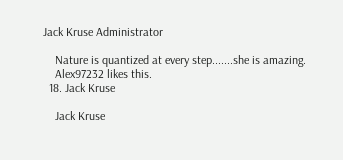Jack Kruse Administrator

    Nature is quantized at every step.......she is amazing.
    Alex97232 likes this.
  18. Jack Kruse

    Jack Kruse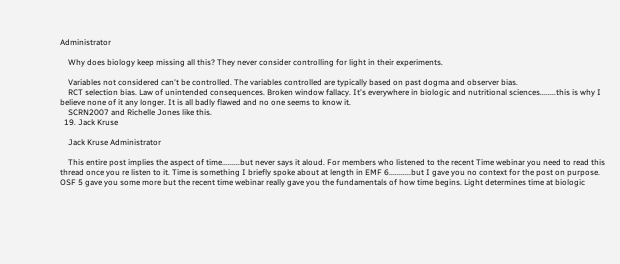Administrator

    Why does biology keep missing all this? They never consider controlling for light in their experiments.

    Variables not considered can't be controlled. The variables controlled are typically based on past dogma and observer bias.
    RCT selection bias. Law of unintended consequences. Broken window fallacy. It's everywhere in biologic and nutritional sciences........this is why I believe none of it any longer. It is all badly flawed and no one seems to know it.
    SCRN2007 and Richelle Jones like this.
  19. Jack Kruse

    Jack Kruse Administrator

    This entire post implies the aspect of time.........but never says it aloud. For members who listened to the recent Time webinar you need to read this thread once you re listen to it. Time is something I briefly spoke about at length in EMF 6...........but I gave you no context for the post on purpose. OSF 5 gave you some more but the recent time webinar really gave you the fundamentals of how time begins. Light determines time at biologic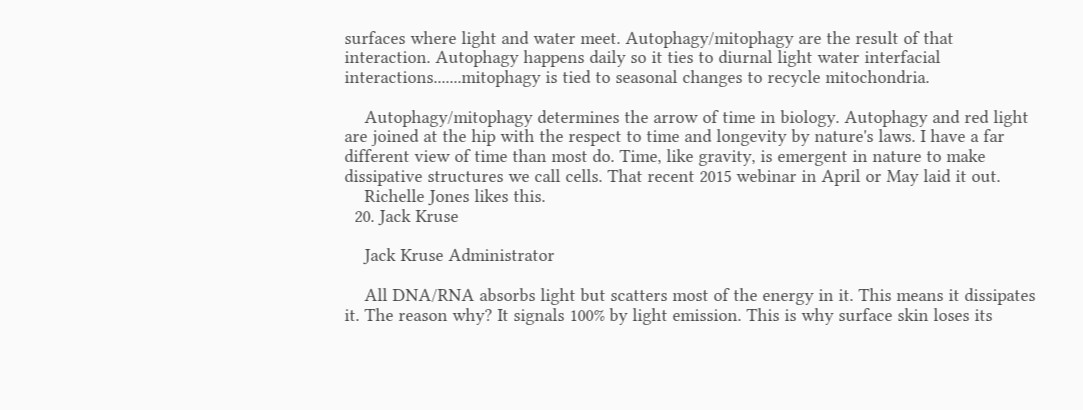surfaces where light and water meet. Autophagy/mitophagy are the result of that interaction. Autophagy happens daily so it ties to diurnal light water interfacial interactions.......mitophagy is tied to seasonal changes to recycle mitochondria.

    Autophagy/mitophagy determines the arrow of time in biology. Autophagy and red light are joined at the hip with the respect to time and longevity by nature's laws. I have a far different view of time than most do. Time, like gravity, is emergent in nature to make dissipative structures we call cells. That recent 2015 webinar in April or May laid it out.
    Richelle Jones likes this.
  20. Jack Kruse

    Jack Kruse Administrator

    All DNA/RNA absorbs light but scatters most of the energy in it. This means it dissipates it. The reason why? It signals 100% by light emission. This is why surface skin loses its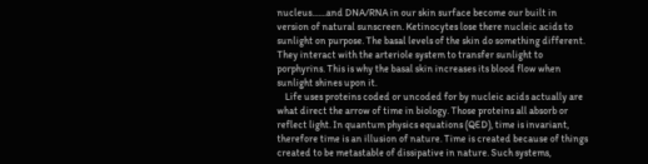nucleus.......and DNA/RNA in our skin surface become our built in version of natural sunscreen. Ketinocytes lose there nucleic acids to sunlight on purpose. The basal levels of the skin do something different. They interact with the arteriole system to transfer sunlight to porphyrins. This is why the basal skin increases its blood flow when sunlight shines upon it.
    Life uses proteins coded or uncoded for by nucleic acids actually are what direct the arrow of time in biology. Those proteins all absorb or reflect light. In quantum physics equations (QED), time is invariant, therefore time is an illusion of nature. Time is created because of things created to be metastable of dissipative in nature. Such systems,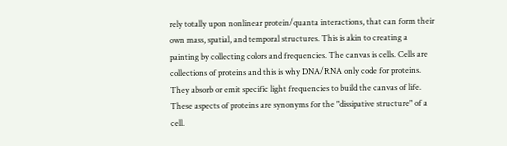rely totally upon nonlinear protein/quanta interactions, that can form their own mass, spatial, and temporal structures. This is akin to creating a painting by collecting colors and frequencies. The canvas is cells. Cells are collections of proteins and this is why DNA/RNA only code for proteins. They absorb or emit specific light frequencies to build the canvas of life. These aspects of proteins are synonyms for the "dissipative structure" of a cell.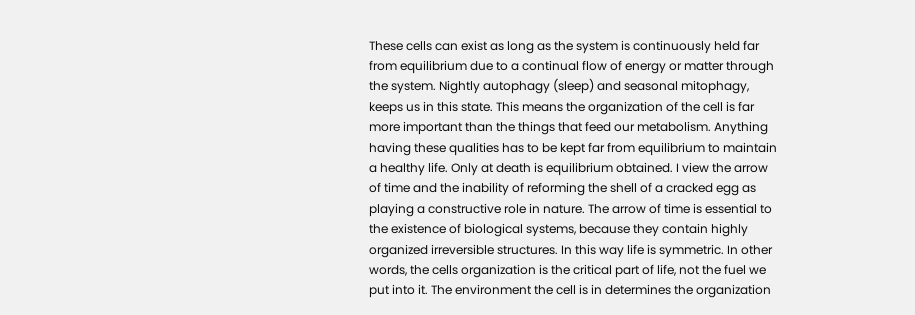These cells can exist as long as the system is continuously held far from equilibrium due to a continual flow of energy or matter through the system. Nightly autophagy (sleep) and seasonal mitophagy, keeps us in this state. This means the organization of the cell is far more important than the things that feed our metabolism. Anything having these qualities has to be kept far from equilibrium to maintain a healthy life. Only at death is equilibrium obtained. I view the arrow of time and the inability of reforming the shell of a cracked egg as playing a constructive role in nature. The arrow of time is essential to the existence of biological systems, because they contain highly organized irreversible structures. In this way life is symmetric. In other words, the cells organization is the critical part of life, not the fuel we put into it. The environment the cell is in determines the organization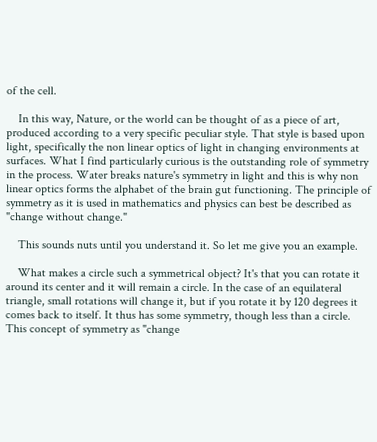of the cell.

    In this way, Nature, or the world can be thought of as a piece of art, produced according to a very specific peculiar style. That style is based upon light, specifically the non linear optics of light in changing environments at surfaces. What I find particularly curious is the outstanding role of symmetry in the process. Water breaks nature's symmetry in light and this is why non linear optics forms the alphabet of the brain gut functioning. The principle of symmetry as it is used in mathematics and physics can best be described as "change without change."

    This sounds nuts until you understand it. So let me give you an example.

    What makes a circle such a symmetrical object? It's that you can rotate it around its center and it will remain a circle. In the case of an equilateral triangle, small rotations will change it, but if you rotate it by 120 degrees it comes back to itself. It thus has some symmetry, though less than a circle. This concept of symmetry as "change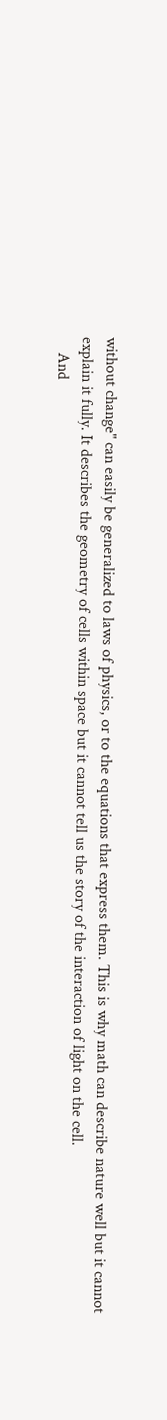without change" can easily be generalized to laws of physics, or to the equations that express them. This is why math can describe nature well but it cannot explain it fully. It describes the geometry of cells within space but it cannot tell us the story of the interaction of light on the cell.
    And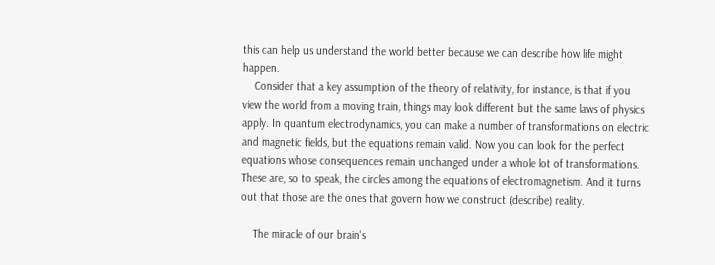this can help us understand the world better because we can describe how life might happen.
    Consider that a key assumption of the theory of relativity, for instance, is that if you view the world from a moving train, things may look different but the same laws of physics apply. In quantum electrodynamics, you can make a number of transformations on electric and magnetic fields, but the equations remain valid. Now you can look for the perfect equations whose consequences remain unchanged under a whole lot of transformations. These are, so to speak, the circles among the equations of electromagnetism. And it turns out that those are the ones that govern how we construct (describe) reality.

    The miracle of our brain's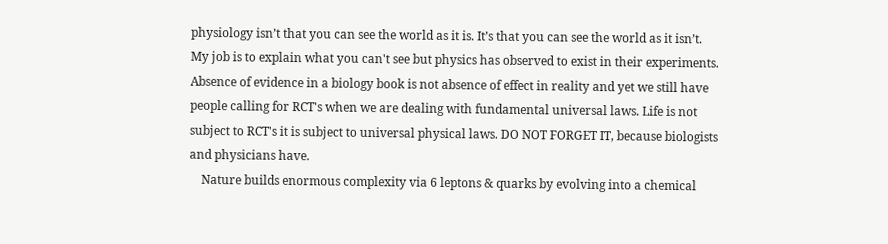physiology isn’t that you can see the world as it is. It’s that you can see the world as it isn’t. My job is to explain what you can't see but physics has observed to exist in their experiments. Absence of evidence in a biology book is not absence of effect in reality and yet we still have people calling for RCT's when we are dealing with fundamental universal laws. Life is not subject to RCT's it is subject to universal physical laws. DO NOT FORGET IT, because biologists and physicians have.
    Nature builds enormous complexity via 6 leptons & quarks by evolving into a chemical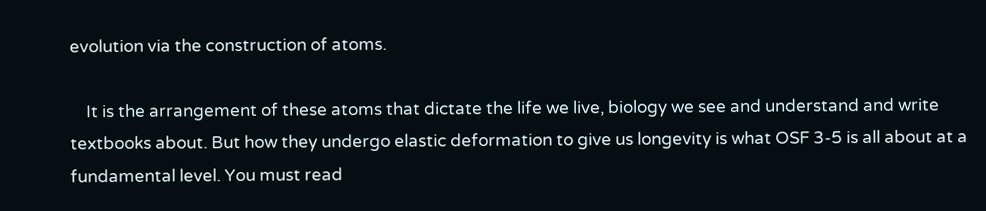evolution via the construction of atoms.

    It is the arrangement of these atoms that dictate the life we live, biology we see and understand and write textbooks about. But how they undergo elastic deformation to give us longevity is what OSF 3-5 is all about at a fundamental level. You must read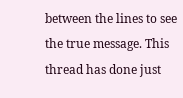between the lines to see the true message. This thread has done just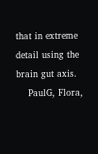that in extreme detail using the brain gut axis.
    PaulG, Flora,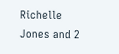Richelle Jones and 2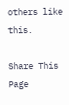others like this.

Share This Page